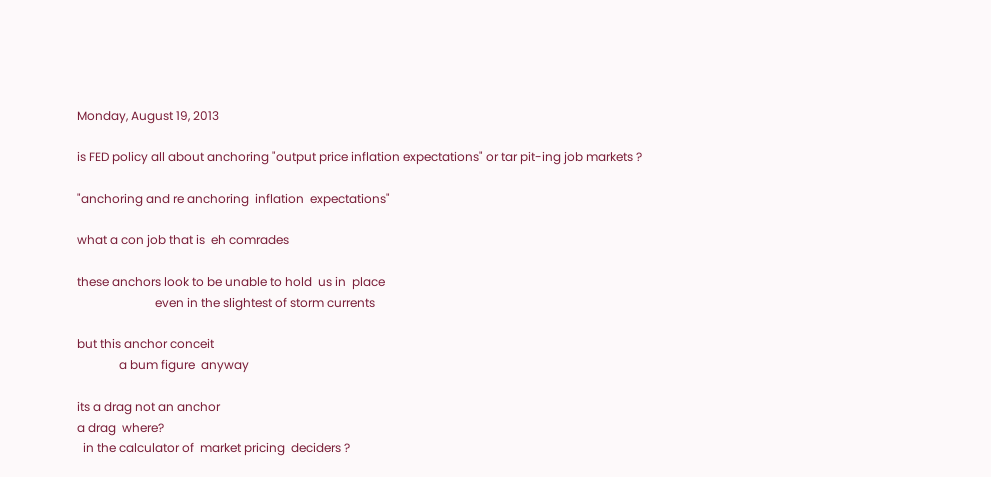Monday, August 19, 2013

is FED policy all about anchoring "output price inflation expectations" or tar pit-ing job markets ?

"anchoring and re anchoring  inflation  expectations"

what a con job that is  eh comrades

these anchors look to be unable to hold  us in  place
                          even in the slightest of storm currents

but this anchor conceit
              a bum figure  anyway

its a drag not an anchor
a drag  where?
  in the calculator of  market pricing  deciders ?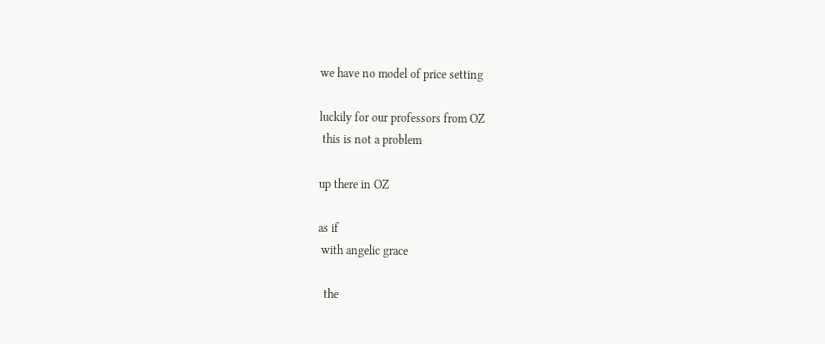we have no model of price setting

luckily for our professors from OZ
 this is not a problem

up there in OZ

as if
 with angelic grace

  the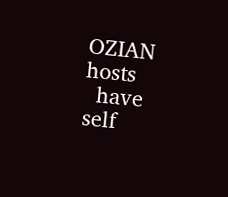OZIAN  hosts
  have self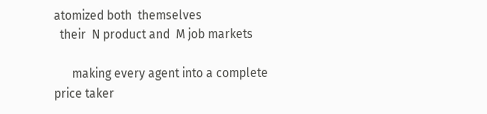atomized both  themselves
  their  N product and  M job markets

      making every agent into a complete  price taker